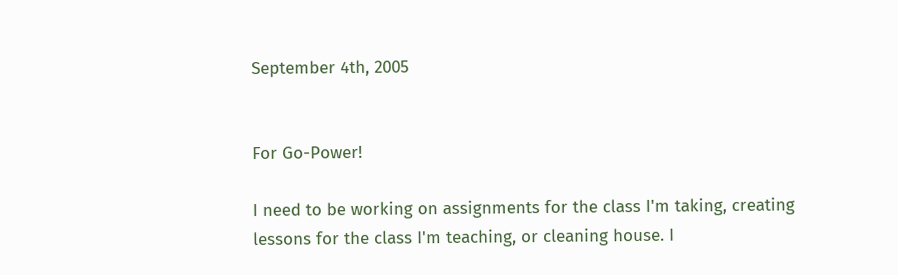September 4th, 2005


For Go-Power!

I need to be working on assignments for the class I'm taking, creating lessons for the class I'm teaching, or cleaning house. I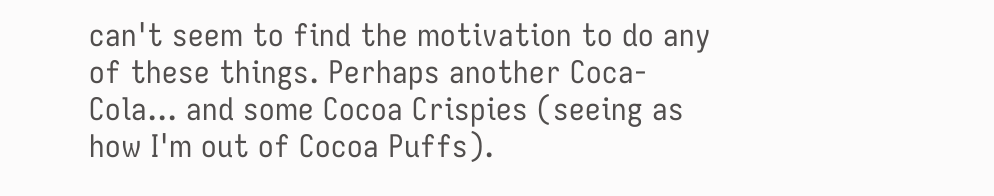can't seem to find the motivation to do any of these things. Perhaps another Coca-Cola... and some Cocoa Crispies (seeing as how I'm out of Cocoa Puffs).